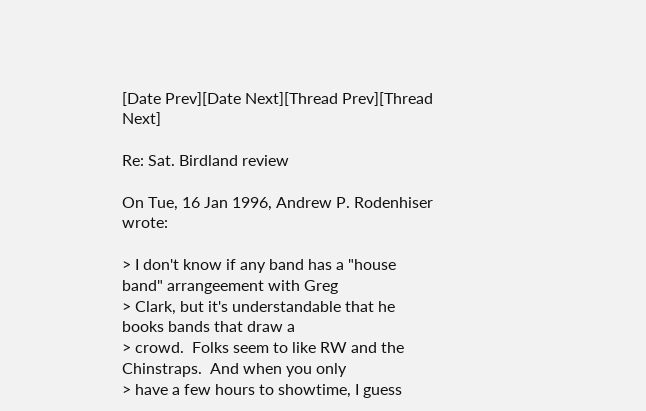[Date Prev][Date Next][Thread Prev][Thread Next]

Re: Sat. Birdland review

On Tue, 16 Jan 1996, Andrew P. Rodenhiser wrote:

> I don't know if any band has a "house band" arrangeement with Greg
> Clark, but it's understandable that he books bands that draw a
> crowd.  Folks seem to like RW and the Chinstraps.  And when you only
> have a few hours to showtime, I guess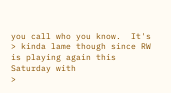you call who you know.  It's
> kinda lame though since RW is playing again this Saturday with
>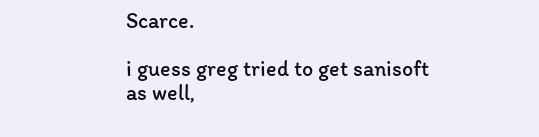Scarce.

i guess greg tried to get sanisoft as well,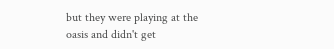but they were playing at the
oasis and didn't get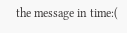the message in time:(